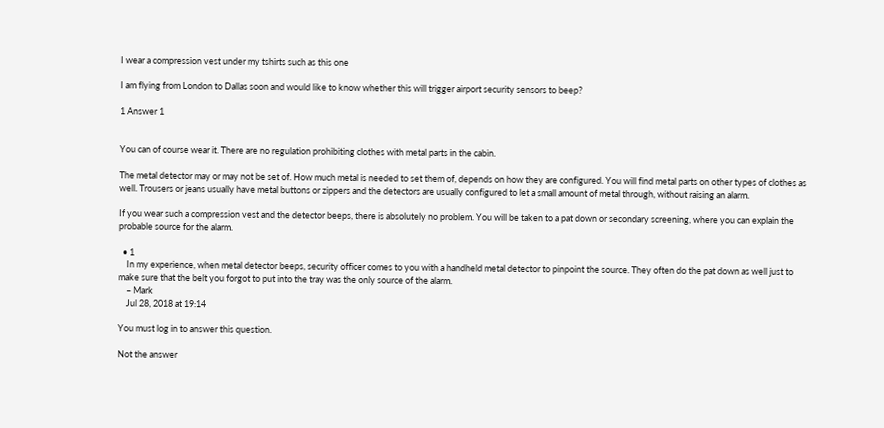I wear a compression vest under my tshirts such as this one

I am flying from London to Dallas soon and would like to know whether this will trigger airport security sensors to beep?

1 Answer 1


You can of course wear it. There are no regulation prohibiting clothes with metal parts in the cabin.

The metal detector may or may not be set of. How much metal is needed to set them of, depends on how they are configured. You will find metal parts on other types of clothes as well. Trousers or jeans usually have metal buttons or zippers and the detectors are usually configured to let a small amount of metal through, without raising an alarm.

If you wear such a compression vest and the detector beeps, there is absolutely no problem. You will be taken to a pat down or secondary screening, where you can explain the probable source for the alarm.

  • 1
    In my experience, when metal detector beeps, security officer comes to you with a handheld metal detector to pinpoint the source. They often do the pat down as well just to make sure that the belt you forgot to put into the tray was the only source of the alarm.
    – Mark
    Jul 28, 2018 at 19:14

You must log in to answer this question.

Not the answer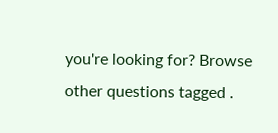you're looking for? Browse other questions tagged .